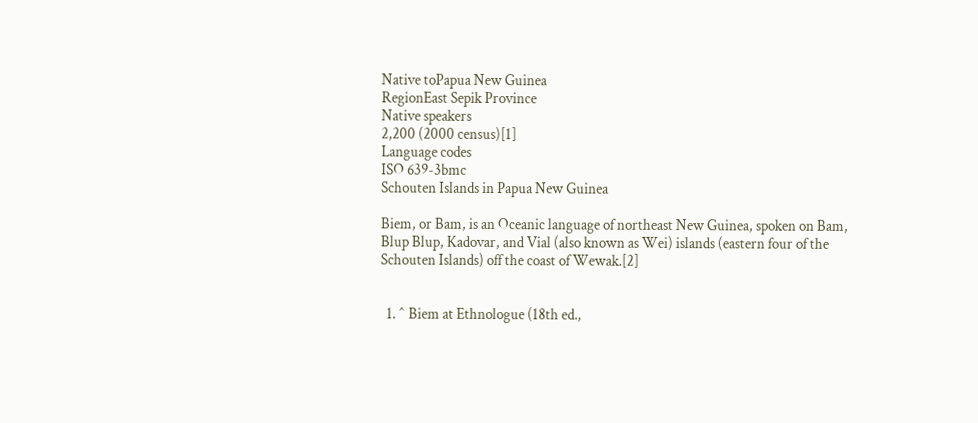Native toPapua New Guinea
RegionEast Sepik Province
Native speakers
2,200 (2000 census)[1]
Language codes
ISO 639-3bmc
Schouten Islands in Papua New Guinea

Biem, or Bam, is an Oceanic language of northeast New Guinea, spoken on Bam, Blup Blup, Kadovar, and Vial (also known as Wei) islands (eastern four of the Schouten Islands) off the coast of Wewak.[2]


  1. ^ Biem at Ethnologue (18th ed.,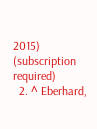2015) (subscription required)
  2. ^ Eberhard,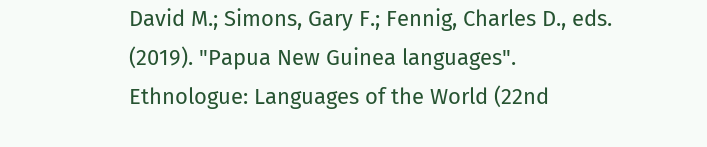David M.; Simons, Gary F.; Fennig, Charles D., eds. (2019). "Papua New Guinea languages". Ethnologue: Languages of the World (22nd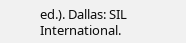ed.). Dallas: SIL International.